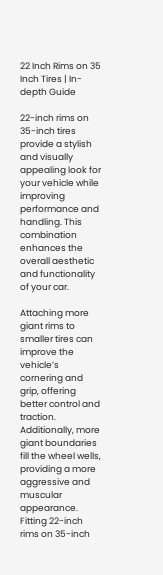22 Inch Rims on 35 Inch Tires | In-depth Guide

22-inch rims on 35-inch tires provide a stylish and visually appealing look for your vehicle while improving performance and handling. This combination enhances the overall aesthetic and functionality of your car.

Attaching more giant rims to smaller tires can improve the vehicle’s cornering and grip, offering better control and traction. Additionally, more giant boundaries fill the wheel wells, providing a more aggressive and muscular appearance. Fitting 22-inch rims on 35-inch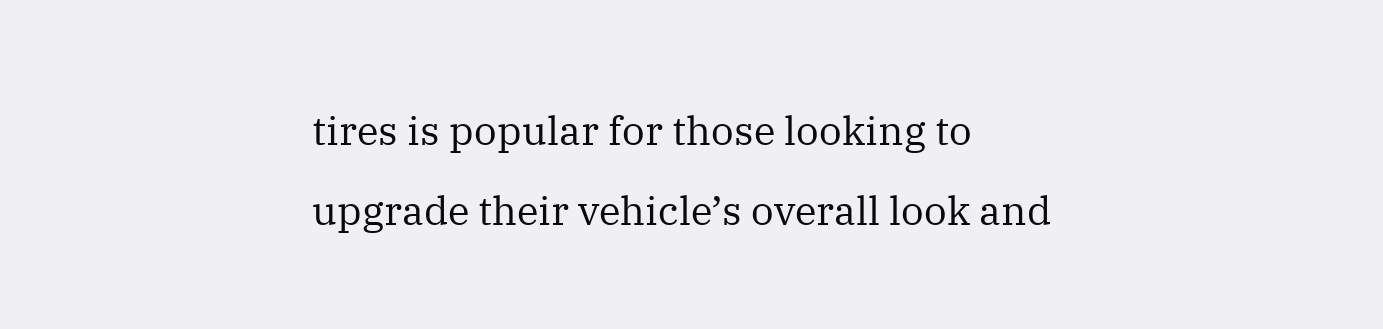tires is popular for those looking to upgrade their vehicle’s overall look and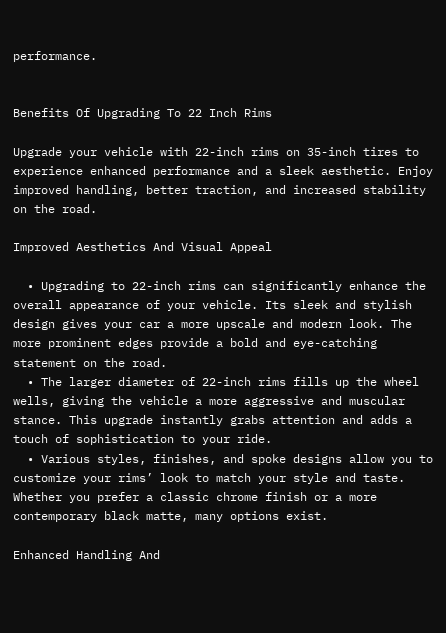performance.


Benefits Of Upgrading To 22 Inch Rims

Upgrade your vehicle with 22-inch rims on 35-inch tires to experience enhanced performance and a sleek aesthetic. Enjoy improved handling, better traction, and increased stability on the road.

Improved Aesthetics And Visual Appeal

  • Upgrading to 22-inch rims can significantly enhance the overall appearance of your vehicle. Its sleek and stylish design gives your car a more upscale and modern look. The more prominent edges provide a bold and eye-catching statement on the road.
  • The larger diameter of 22-inch rims fills up the wheel wells, giving the vehicle a more aggressive and muscular stance. This upgrade instantly grabs attention and adds a touch of sophistication to your ride.
  • Various styles, finishes, and spoke designs allow you to customize your rims’ look to match your style and taste. Whether you prefer a classic chrome finish or a more contemporary black matte, many options exist.

Enhanced Handling And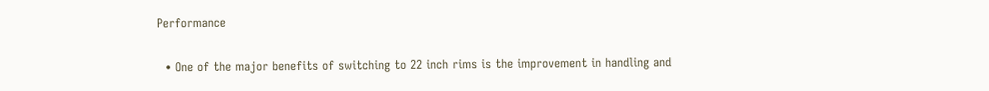Performance

  • One of the major benefits of switching to 22 inch rims is the improvement in handling and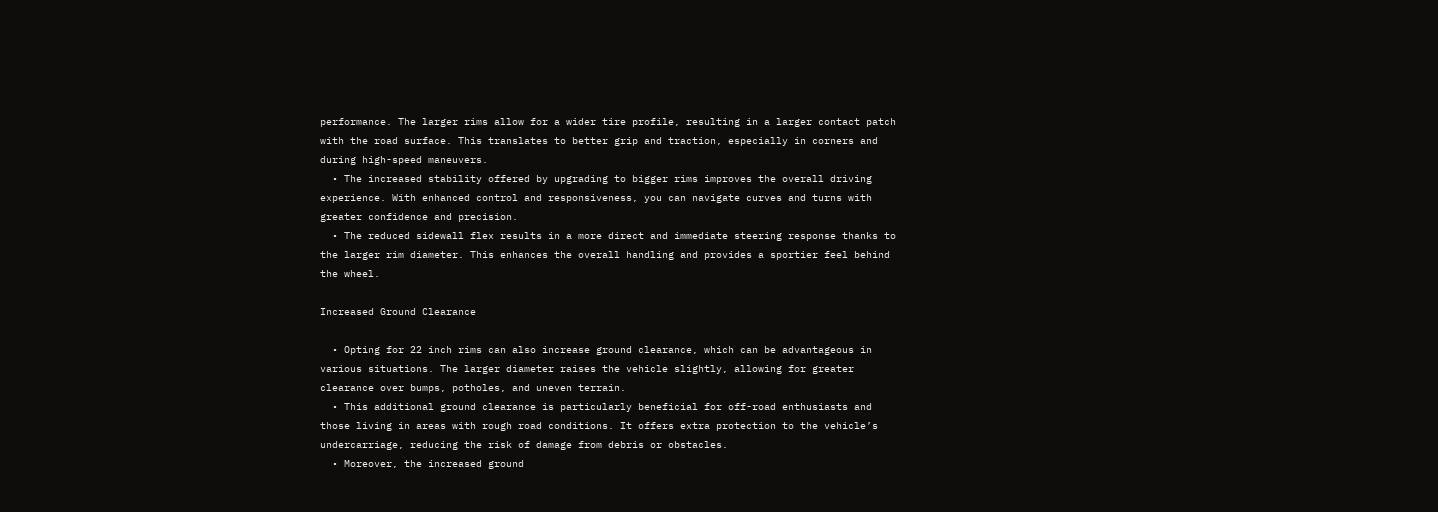performance. The larger rims allow for a wider tire profile, resulting in a larger contact patch with the road surface. This translates to better grip and traction, especially in corners and during high-speed maneuvers.
  • The increased stability offered by upgrading to bigger rims improves the overall driving experience. With enhanced control and responsiveness, you can navigate curves and turns with greater confidence and precision.
  • The reduced sidewall flex results in a more direct and immediate steering response thanks to the larger rim diameter. This enhances the overall handling and provides a sportier feel behind the wheel.

Increased Ground Clearance

  • Opting for 22 inch rims can also increase ground clearance, which can be advantageous in various situations. The larger diameter raises the vehicle slightly, allowing for greater clearance over bumps, potholes, and uneven terrain.
  • This additional ground clearance is particularly beneficial for off-road enthusiasts and those living in areas with rough road conditions. It offers extra protection to the vehicle’s undercarriage, reducing the risk of damage from debris or obstacles.
  • Moreover, the increased ground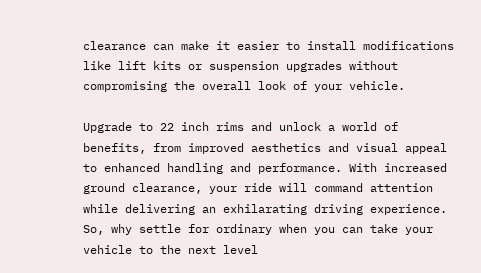clearance can make it easier to install modifications like lift kits or suspension upgrades without compromising the overall look of your vehicle.

Upgrade to 22 inch rims and unlock a world of benefits, from improved aesthetics and visual appeal to enhanced handling and performance. With increased ground clearance, your ride will command attention while delivering an exhilarating driving experience. So, why settle for ordinary when you can take your vehicle to the next level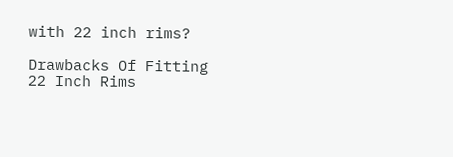with 22 inch rims?

Drawbacks Of Fitting 22 Inch Rims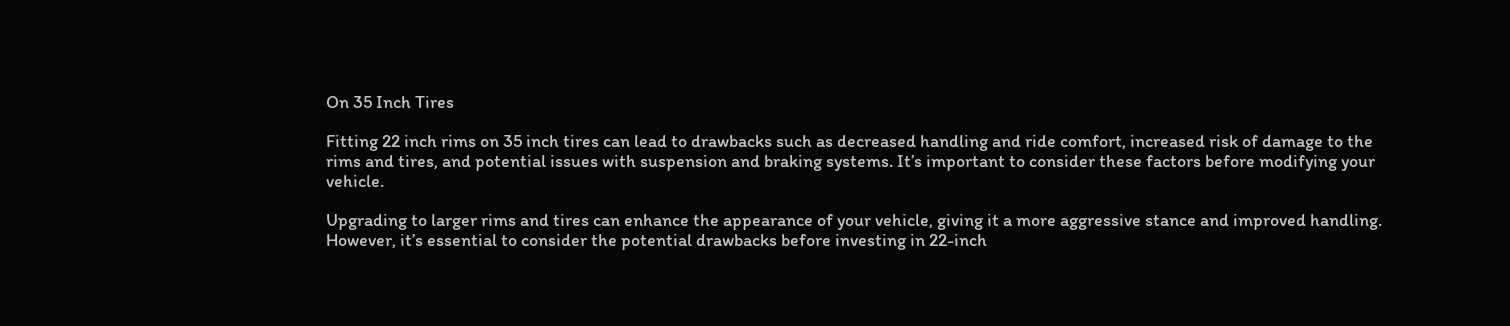On 35 Inch Tires

Fitting 22 inch rims on 35 inch tires can lead to drawbacks such as decreased handling and ride comfort, increased risk of damage to the rims and tires, and potential issues with suspension and braking systems. It’s important to consider these factors before modifying your vehicle.

Upgrading to larger rims and tires can enhance the appearance of your vehicle, giving it a more aggressive stance and improved handling. However, it’s essential to consider the potential drawbacks before investing in 22-inch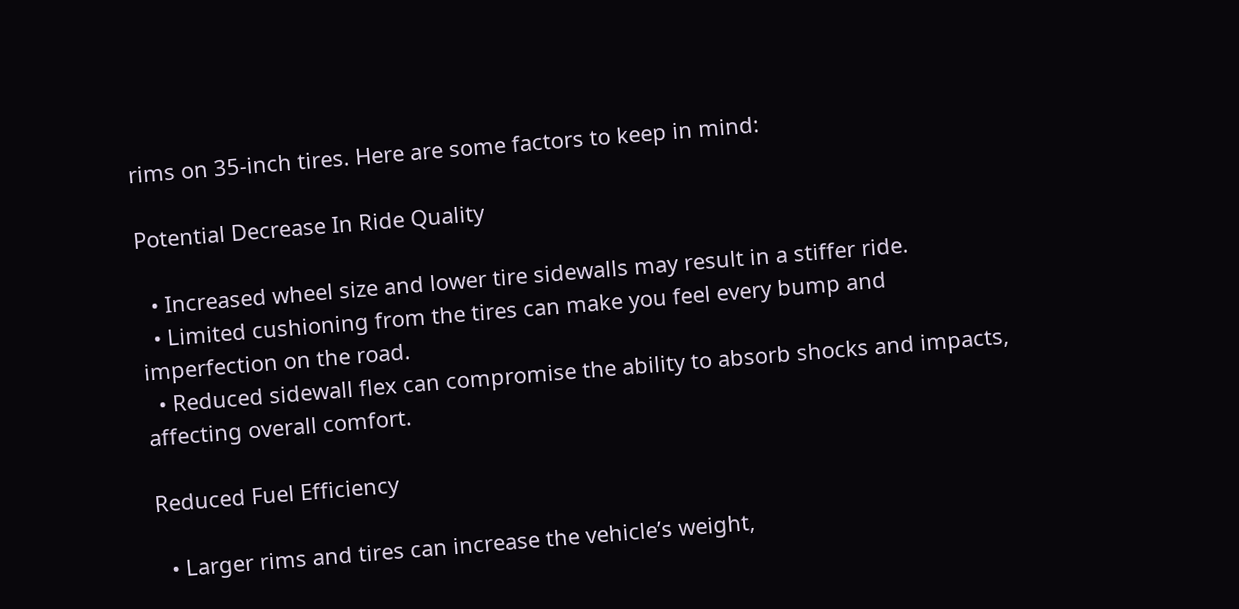rims on 35-inch tires. Here are some factors to keep in mind:

Potential Decrease In Ride Quality

  • Increased wheel size and lower tire sidewalls may result in a stiffer ride.
  • Limited cushioning from the tires can make you feel every bump and imperfection on the road.
  • Reduced sidewall flex can compromise the ability to absorb shocks and impacts, affecting overall comfort.

Reduced Fuel Efficiency

  • Larger rims and tires can increase the vehicle’s weight,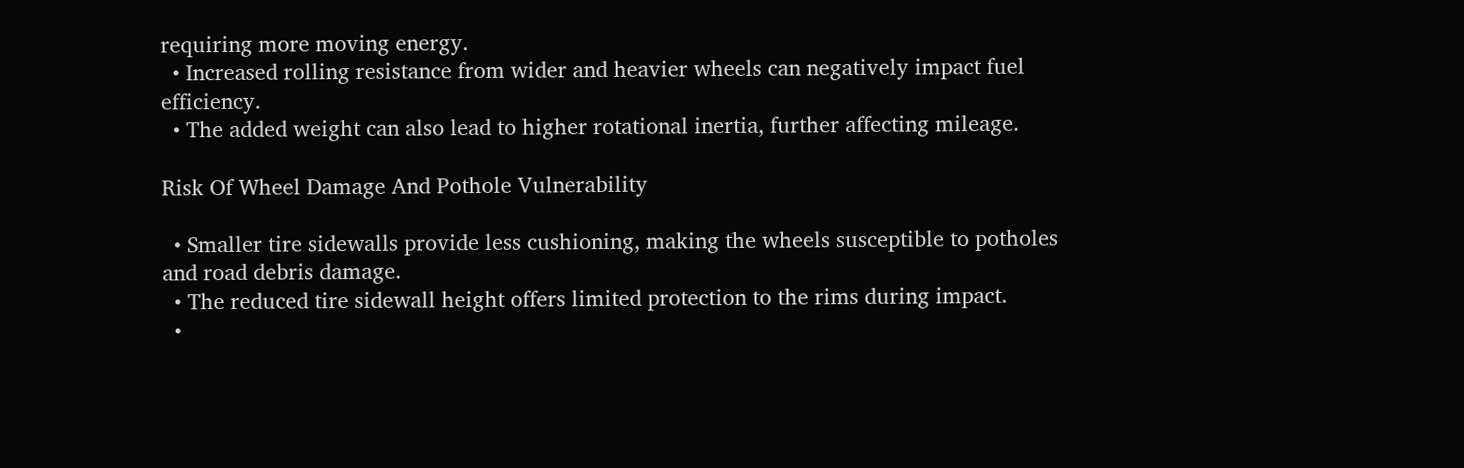requiring more moving energy.
  • Increased rolling resistance from wider and heavier wheels can negatively impact fuel efficiency.
  • The added weight can also lead to higher rotational inertia, further affecting mileage.

Risk Of Wheel Damage And Pothole Vulnerability

  • Smaller tire sidewalls provide less cushioning, making the wheels susceptible to potholes and road debris damage.
  • The reduced tire sidewall height offers limited protection to the rims during impact.
  •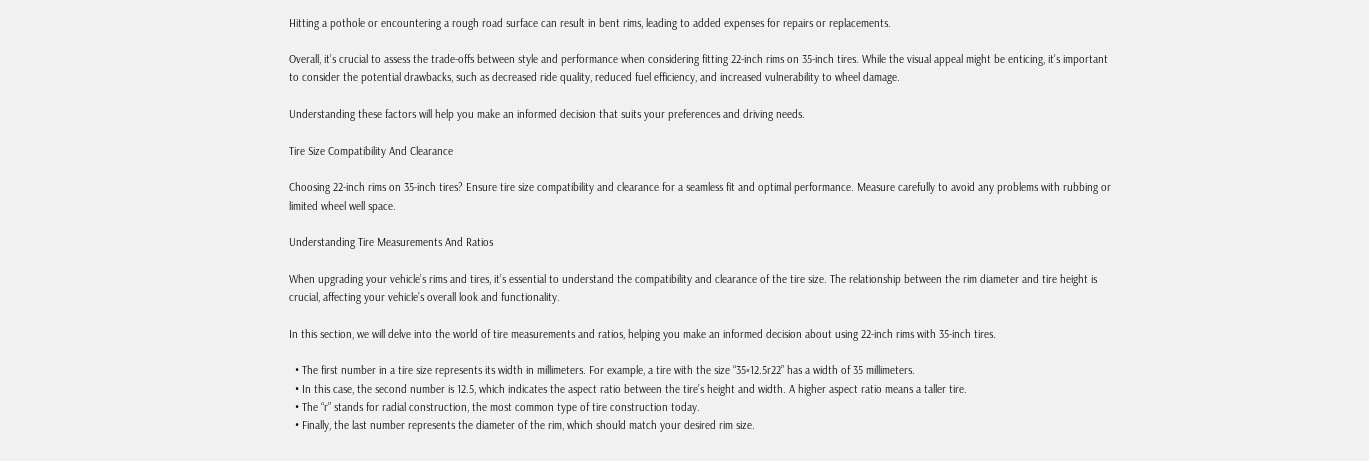Hitting a pothole or encountering a rough road surface can result in bent rims, leading to added expenses for repairs or replacements.

Overall, it’s crucial to assess the trade-offs between style and performance when considering fitting 22-inch rims on 35-inch tires. While the visual appeal might be enticing, it’s important to consider the potential drawbacks, such as decreased ride quality, reduced fuel efficiency, and increased vulnerability to wheel damage.

Understanding these factors will help you make an informed decision that suits your preferences and driving needs.

Tire Size Compatibility And Clearance

Choosing 22-inch rims on 35-inch tires? Ensure tire size compatibility and clearance for a seamless fit and optimal performance. Measure carefully to avoid any problems with rubbing or limited wheel well space.

Understanding Tire Measurements And Ratios

When upgrading your vehicle’s rims and tires, it’s essential to understand the compatibility and clearance of the tire size. The relationship between the rim diameter and tire height is crucial, affecting your vehicle’s overall look and functionality.

In this section, we will delve into the world of tire measurements and ratios, helping you make an informed decision about using 22-inch rims with 35-inch tires.

  • The first number in a tire size represents its width in millimeters. For example, a tire with the size “35×12.5r22” has a width of 35 millimeters.
  • In this case, the second number is 12.5, which indicates the aspect ratio between the tire’s height and width. A higher aspect ratio means a taller tire.
  • The “r” stands for radial construction, the most common type of tire construction today.
  • Finally, the last number represents the diameter of the rim, which should match your desired rim size.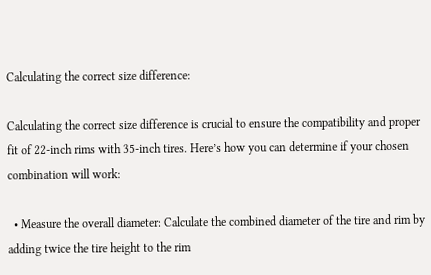Calculating the correct size difference:

Calculating the correct size difference is crucial to ensure the compatibility and proper fit of 22-inch rims with 35-inch tires. Here’s how you can determine if your chosen combination will work:

  • Measure the overall diameter: Calculate the combined diameter of the tire and rim by adding twice the tire height to the rim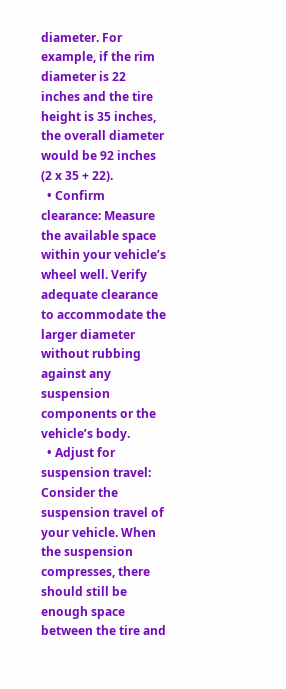diameter. For example, if the rim diameter is 22 inches and the tire height is 35 inches, the overall diameter would be 92 inches (2 x 35 + 22).
  • Confirm clearance: Measure the available space within your vehicle’s wheel well. Verify adequate clearance to accommodate the larger diameter without rubbing against any suspension components or the vehicle’s body.
  • Adjust for suspension travel: Consider the suspension travel of your vehicle. When the suspension compresses, there should still be enough space between the tire and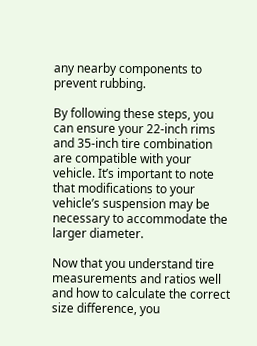any nearby components to prevent rubbing.

By following these steps, you can ensure your 22-inch rims and 35-inch tire combination are compatible with your vehicle. It’s important to note that modifications to your vehicle’s suspension may be necessary to accommodate the larger diameter.

Now that you understand tire measurements and ratios well and how to calculate the correct size difference, you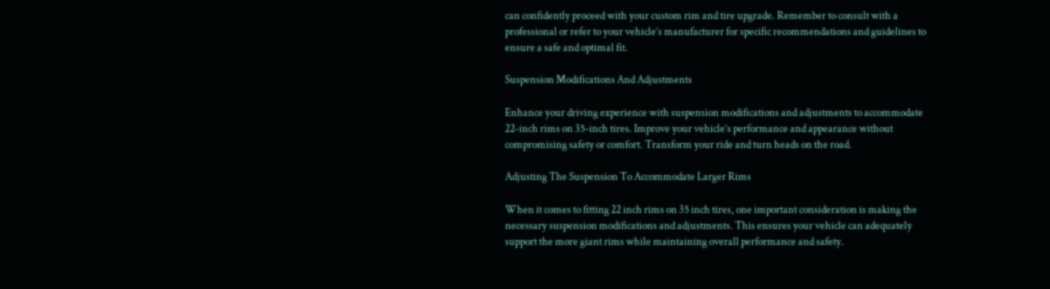can confidently proceed with your custom rim and tire upgrade. Remember to consult with a professional or refer to your vehicle’s manufacturer for specific recommendations and guidelines to ensure a safe and optimal fit.

Suspension Modifications And Adjustments

Enhance your driving experience with suspension modifications and adjustments to accommodate 22-inch rims on 35-inch tires. Improve your vehicle’s performance and appearance without compromising safety or comfort. Transform your ride and turn heads on the road.

Adjusting The Suspension To Accommodate Larger Rims

When it comes to fitting 22 inch rims on 35 inch tires, one important consideration is making the necessary suspension modifications and adjustments. This ensures your vehicle can adequately support the more giant rims while maintaining overall performance and safety.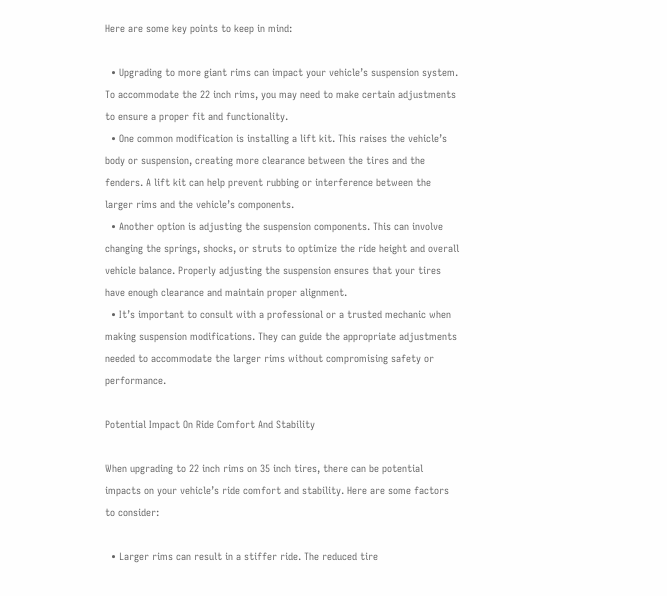Here are some key points to keep in mind:

  • Upgrading to more giant rims can impact your vehicle’s suspension system. To accommodate the 22 inch rims, you may need to make certain adjustments to ensure a proper fit and functionality.
  • One common modification is installing a lift kit. This raises the vehicle’s body or suspension, creating more clearance between the tires and the fenders. A lift kit can help prevent rubbing or interference between the larger rims and the vehicle’s components.
  • Another option is adjusting the suspension components. This can involve changing the springs, shocks, or struts to optimize the ride height and overall vehicle balance. Properly adjusting the suspension ensures that your tires have enough clearance and maintain proper alignment.
  • It’s important to consult with a professional or a trusted mechanic when making suspension modifications. They can guide the appropriate adjustments needed to accommodate the larger rims without compromising safety or performance.

Potential Impact On Ride Comfort And Stability

When upgrading to 22 inch rims on 35 inch tires, there can be potential impacts on your vehicle’s ride comfort and stability. Here are some factors to consider:

  • Larger rims can result in a stiffer ride. The reduced tire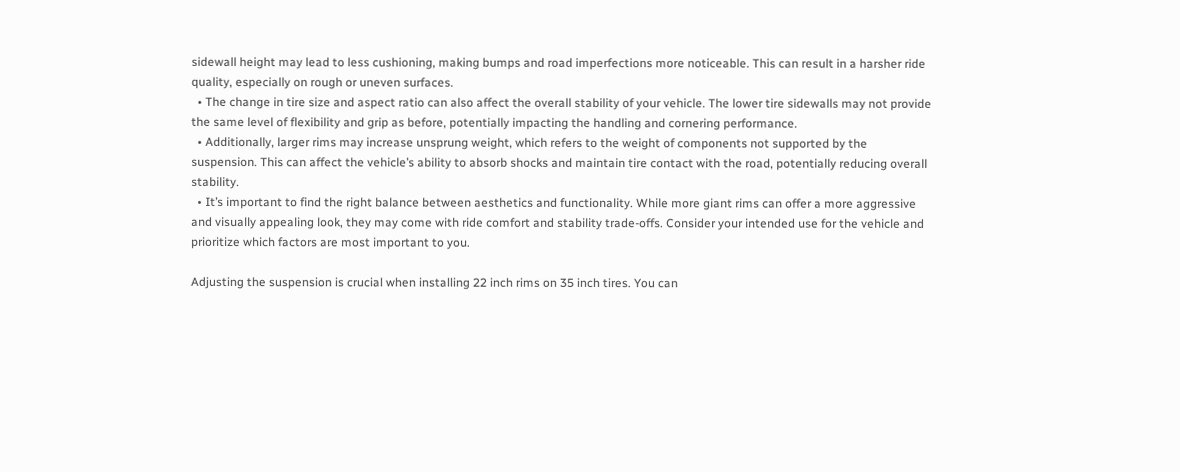sidewall height may lead to less cushioning, making bumps and road imperfections more noticeable. This can result in a harsher ride quality, especially on rough or uneven surfaces.
  • The change in tire size and aspect ratio can also affect the overall stability of your vehicle. The lower tire sidewalls may not provide the same level of flexibility and grip as before, potentially impacting the handling and cornering performance.
  • Additionally, larger rims may increase unsprung weight, which refers to the weight of components not supported by the suspension. This can affect the vehicle’s ability to absorb shocks and maintain tire contact with the road, potentially reducing overall stability.
  • It’s important to find the right balance between aesthetics and functionality. While more giant rims can offer a more aggressive and visually appealing look, they may come with ride comfort and stability trade-offs. Consider your intended use for the vehicle and prioritize which factors are most important to you.

Adjusting the suspension is crucial when installing 22 inch rims on 35 inch tires. You can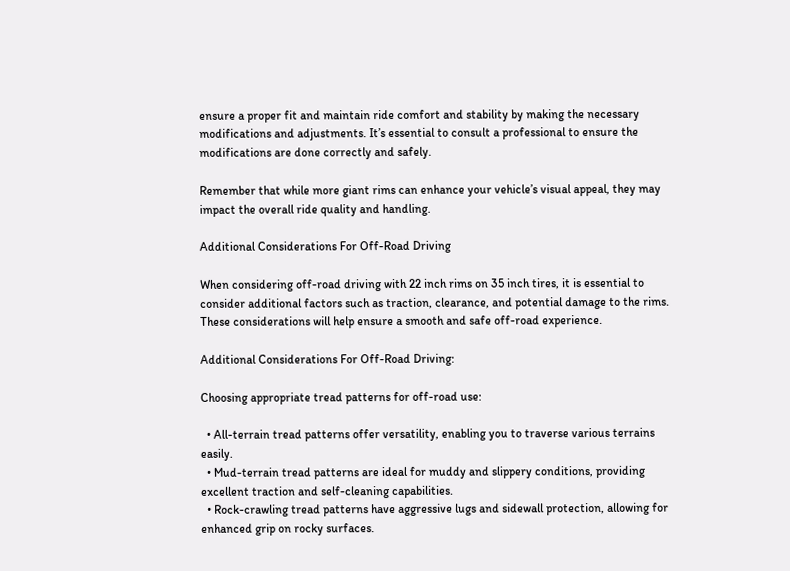ensure a proper fit and maintain ride comfort and stability by making the necessary modifications and adjustments. It’s essential to consult a professional to ensure the modifications are done correctly and safely.

Remember that while more giant rims can enhance your vehicle’s visual appeal, they may impact the overall ride quality and handling.

Additional Considerations For Off-Road Driving

When considering off-road driving with 22 inch rims on 35 inch tires, it is essential to consider additional factors such as traction, clearance, and potential damage to the rims. These considerations will help ensure a smooth and safe off-road experience.

Additional Considerations For Off-Road Driving:

Choosing appropriate tread patterns for off-road use:

  • All-terrain tread patterns offer versatility, enabling you to traverse various terrains easily.
  • Mud-terrain tread patterns are ideal for muddy and slippery conditions, providing excellent traction and self-cleaning capabilities.
  • Rock-crawling tread patterns have aggressive lugs and sidewall protection, allowing for enhanced grip on rocky surfaces.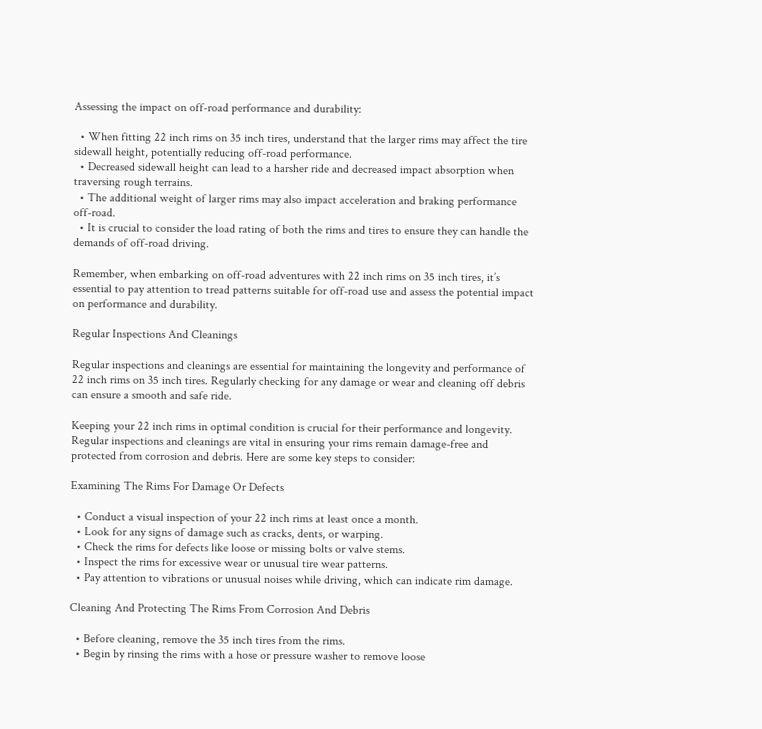Assessing the impact on off-road performance and durability:

  • When fitting 22 inch rims on 35 inch tires, understand that the larger rims may affect the tire sidewall height, potentially reducing off-road performance.
  • Decreased sidewall height can lead to a harsher ride and decreased impact absorption when traversing rough terrains.
  • The additional weight of larger rims may also impact acceleration and braking performance off-road.
  • It is crucial to consider the load rating of both the rims and tires to ensure they can handle the demands of off-road driving.

Remember, when embarking on off-road adventures with 22 inch rims on 35 inch tires, it’s essential to pay attention to tread patterns suitable for off-road use and assess the potential impact on performance and durability.

Regular Inspections And Cleanings

Regular inspections and cleanings are essential for maintaining the longevity and performance of 22 inch rims on 35 inch tires. Regularly checking for any damage or wear and cleaning off debris can ensure a smooth and safe ride.

Keeping your 22 inch rims in optimal condition is crucial for their performance and longevity. Regular inspections and cleanings are vital in ensuring your rims remain damage-free and protected from corrosion and debris. Here are some key steps to consider:

Examining The Rims For Damage Or Defects

  • Conduct a visual inspection of your 22 inch rims at least once a month.
  • Look for any signs of damage such as cracks, dents, or warping.
  • Check the rims for defects like loose or missing bolts or valve stems.
  • Inspect the rims for excessive wear or unusual tire wear patterns.
  • Pay attention to vibrations or unusual noises while driving, which can indicate rim damage.

Cleaning And Protecting The Rims From Corrosion And Debris

  • Before cleaning, remove the 35 inch tires from the rims.
  • Begin by rinsing the rims with a hose or pressure washer to remove loose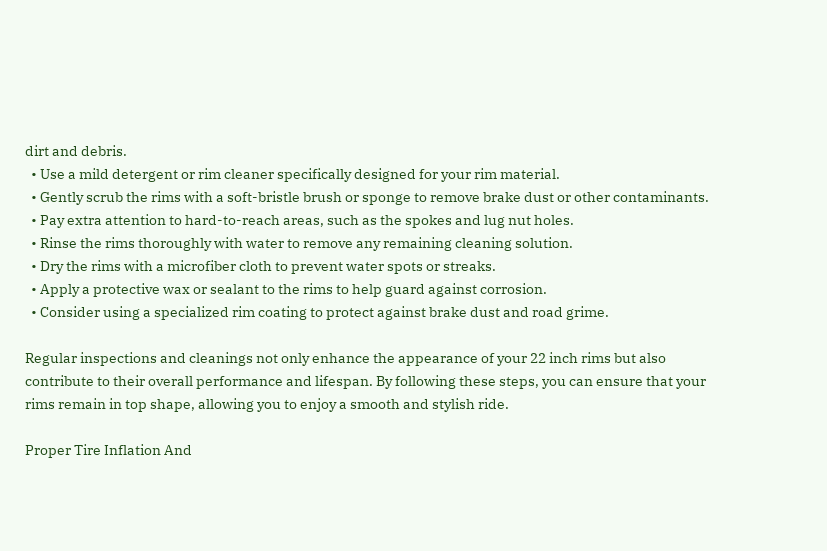dirt and debris.
  • Use a mild detergent or rim cleaner specifically designed for your rim material.
  • Gently scrub the rims with a soft-bristle brush or sponge to remove brake dust or other contaminants.
  • Pay extra attention to hard-to-reach areas, such as the spokes and lug nut holes.
  • Rinse the rims thoroughly with water to remove any remaining cleaning solution.
  • Dry the rims with a microfiber cloth to prevent water spots or streaks.
  • Apply a protective wax or sealant to the rims to help guard against corrosion.
  • Consider using a specialized rim coating to protect against brake dust and road grime.

Regular inspections and cleanings not only enhance the appearance of your 22 inch rims but also contribute to their overall performance and lifespan. By following these steps, you can ensure that your rims remain in top shape, allowing you to enjoy a smooth and stylish ride.

Proper Tire Inflation And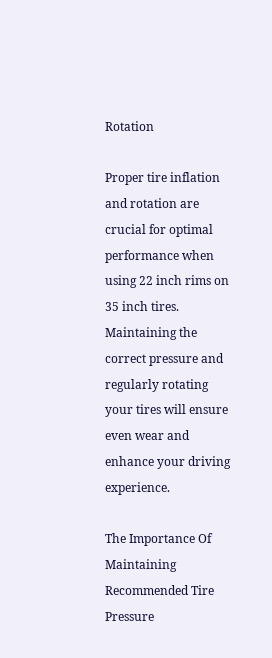Rotation

Proper tire inflation and rotation are crucial for optimal performance when using 22 inch rims on 35 inch tires. Maintaining the correct pressure and regularly rotating your tires will ensure even wear and enhance your driving experience.

The Importance Of Maintaining Recommended Tire Pressure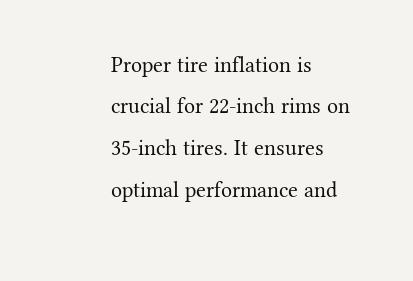Proper tire inflation is crucial for 22-inch rims on 35-inch tires. It ensures optimal performance and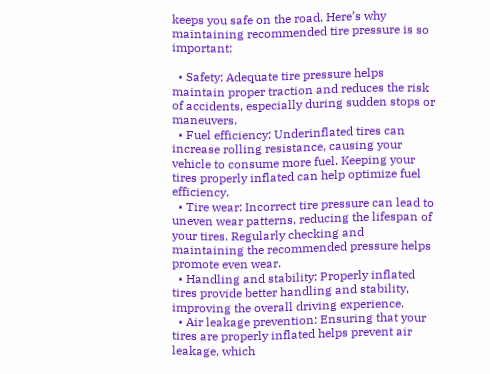keeps you safe on the road. Here’s why maintaining recommended tire pressure is so important:

  • Safety: Adequate tire pressure helps maintain proper traction and reduces the risk of accidents, especially during sudden stops or maneuvers.
  • Fuel efficiency: Underinflated tires can increase rolling resistance, causing your vehicle to consume more fuel. Keeping your tires properly inflated can help optimize fuel efficiency.
  • Tire wear: Incorrect tire pressure can lead to uneven wear patterns, reducing the lifespan of your tires. Regularly checking and maintaining the recommended pressure helps promote even wear.
  • Handling and stability: Properly inflated tires provide better handling and stability, improving the overall driving experience.
  • Air leakage prevention: Ensuring that your tires are properly inflated helps prevent air leakage, which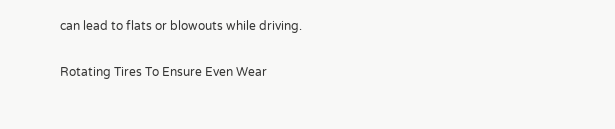can lead to flats or blowouts while driving.

Rotating Tires To Ensure Even Wear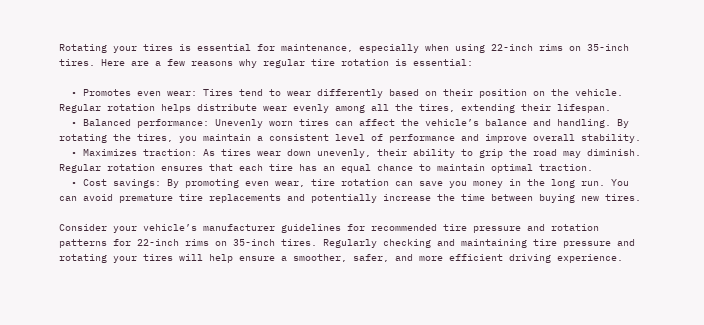Rotating your tires is essential for maintenance, especially when using 22-inch rims on 35-inch tires. Here are a few reasons why regular tire rotation is essential:

  • Promotes even wear: Tires tend to wear differently based on their position on the vehicle. Regular rotation helps distribute wear evenly among all the tires, extending their lifespan.
  • Balanced performance: Unevenly worn tires can affect the vehicle’s balance and handling. By rotating the tires, you maintain a consistent level of performance and improve overall stability.
  • Maximizes traction: As tires wear down unevenly, their ability to grip the road may diminish. Regular rotation ensures that each tire has an equal chance to maintain optimal traction.
  • Cost savings: By promoting even wear, tire rotation can save you money in the long run. You can avoid premature tire replacements and potentially increase the time between buying new tires.

Consider your vehicle’s manufacturer guidelines for recommended tire pressure and rotation patterns for 22-inch rims on 35-inch tires. Regularly checking and maintaining tire pressure and rotating your tires will help ensure a smoother, safer, and more efficient driving experience.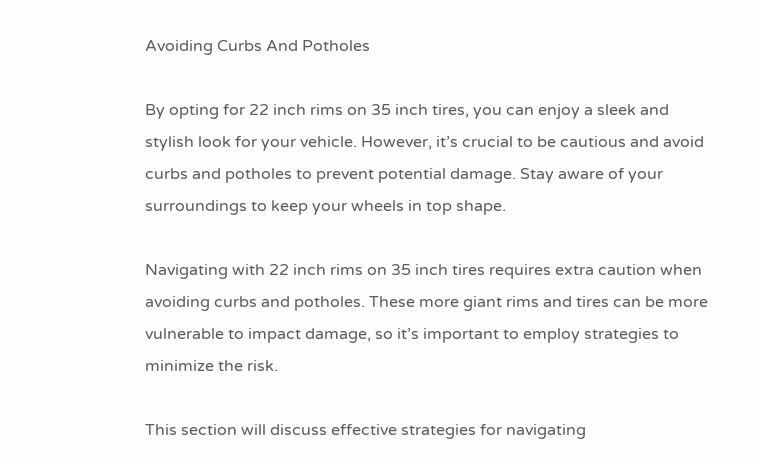Avoiding Curbs And Potholes

By opting for 22 inch rims on 35 inch tires, you can enjoy a sleek and stylish look for your vehicle. However, it’s crucial to be cautious and avoid curbs and potholes to prevent potential damage. Stay aware of your surroundings to keep your wheels in top shape.

Navigating with 22 inch rims on 35 inch tires requires extra caution when avoiding curbs and potholes. These more giant rims and tires can be more vulnerable to impact damage, so it’s important to employ strategies to minimize the risk.

This section will discuss effective strategies for navigating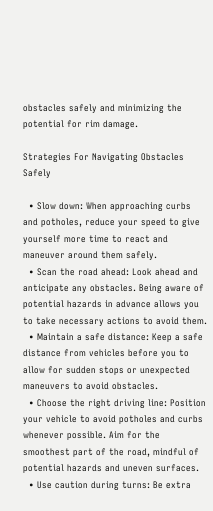obstacles safely and minimizing the potential for rim damage.

Strategies For Navigating Obstacles Safely

  • Slow down: When approaching curbs and potholes, reduce your speed to give yourself more time to react and maneuver around them safely.
  • Scan the road ahead: Look ahead and anticipate any obstacles. Being aware of potential hazards in advance allows you to take necessary actions to avoid them.
  • Maintain a safe distance: Keep a safe distance from vehicles before you to allow for sudden stops or unexpected maneuvers to avoid obstacles.
  • Choose the right driving line: Position your vehicle to avoid potholes and curbs whenever possible. Aim for the smoothest part of the road, mindful of potential hazards and uneven surfaces.
  • Use caution during turns: Be extra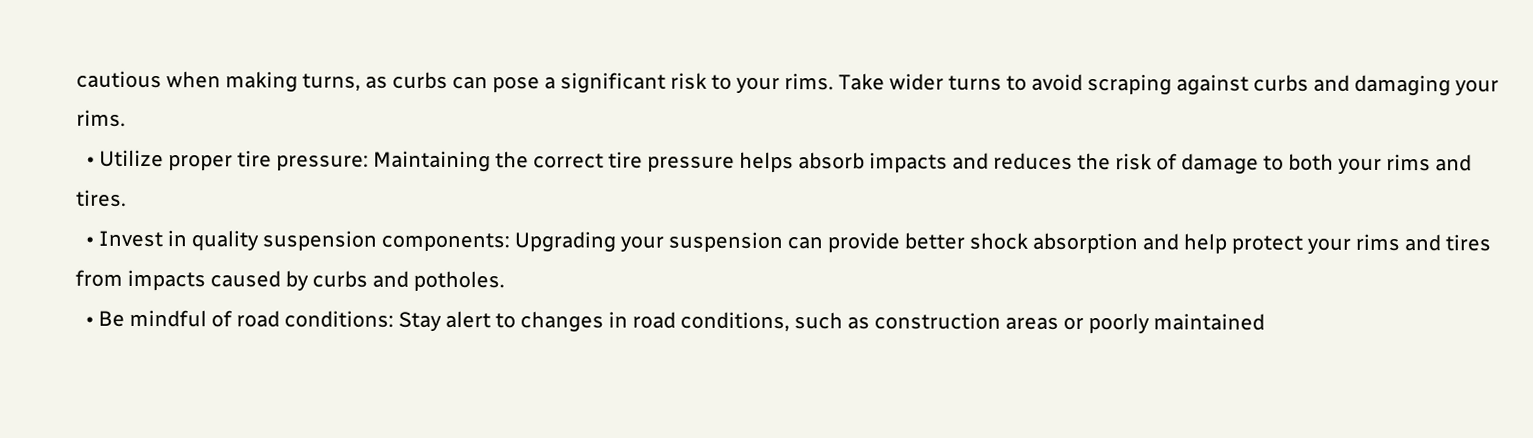cautious when making turns, as curbs can pose a significant risk to your rims. Take wider turns to avoid scraping against curbs and damaging your rims.
  • Utilize proper tire pressure: Maintaining the correct tire pressure helps absorb impacts and reduces the risk of damage to both your rims and tires.
  • Invest in quality suspension components: Upgrading your suspension can provide better shock absorption and help protect your rims and tires from impacts caused by curbs and potholes.
  • Be mindful of road conditions: Stay alert to changes in road conditions, such as construction areas or poorly maintained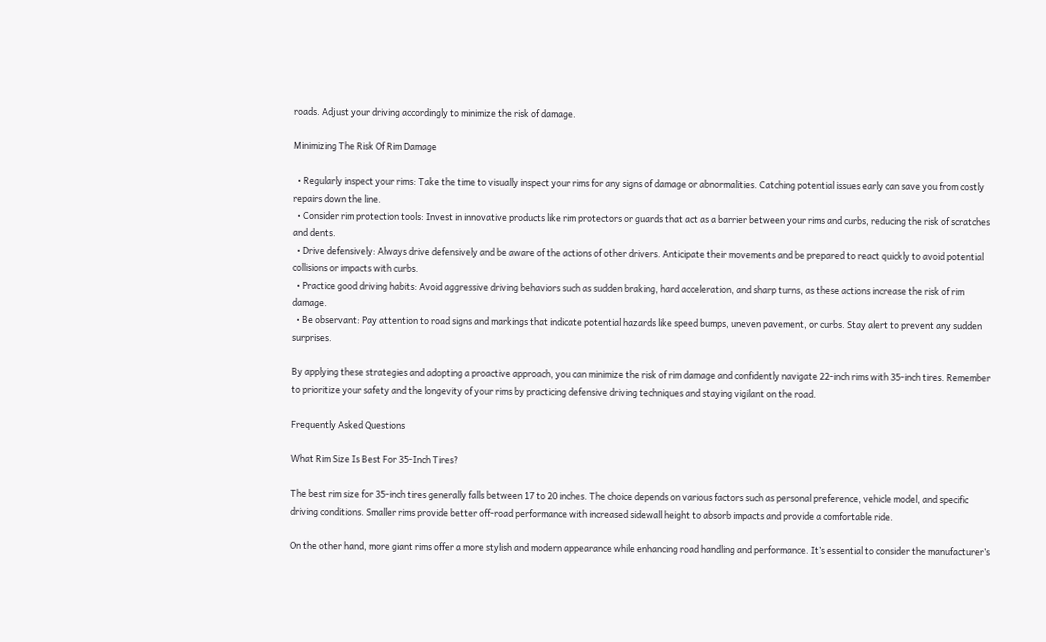roads. Adjust your driving accordingly to minimize the risk of damage.

Minimizing The Risk Of Rim Damage

  • Regularly inspect your rims: Take the time to visually inspect your rims for any signs of damage or abnormalities. Catching potential issues early can save you from costly repairs down the line.
  • Consider rim protection tools: Invest in innovative products like rim protectors or guards that act as a barrier between your rims and curbs, reducing the risk of scratches and dents.
  • Drive defensively: Always drive defensively and be aware of the actions of other drivers. Anticipate their movements and be prepared to react quickly to avoid potential collisions or impacts with curbs.
  • Practice good driving habits: Avoid aggressive driving behaviors such as sudden braking, hard acceleration, and sharp turns, as these actions increase the risk of rim damage.
  • Be observant: Pay attention to road signs and markings that indicate potential hazards like speed bumps, uneven pavement, or curbs. Stay alert to prevent any sudden surprises.

By applying these strategies and adopting a proactive approach, you can minimize the risk of rim damage and confidently navigate 22-inch rims with 35-inch tires. Remember to prioritize your safety and the longevity of your rims by practicing defensive driving techniques and staying vigilant on the road.

Frequently Asked Questions

What Rim Size Is Best For 35-Inch Tires?

The best rim size for 35-inch tires generally falls between 17 to 20 inches. The choice depends on various factors such as personal preference, vehicle model, and specific driving conditions. Smaller rims provide better off-road performance with increased sidewall height to absorb impacts and provide a comfortable ride.

On the other hand, more giant rims offer a more stylish and modern appearance while enhancing road handling and performance. It’s essential to consider the manufacturer’s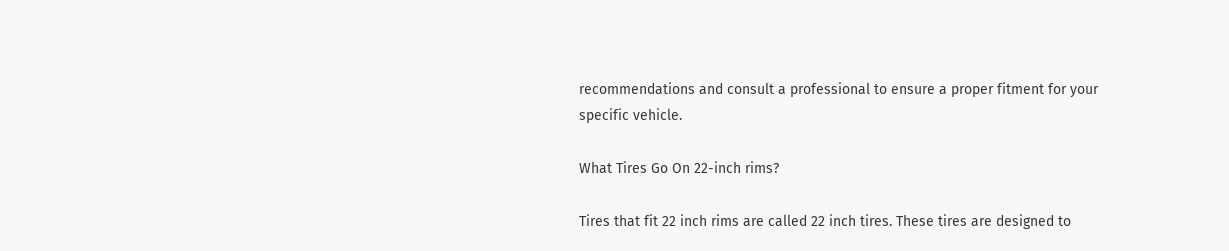recommendations and consult a professional to ensure a proper fitment for your specific vehicle.

What Tires Go On 22-inch rims?

Tires that fit 22 inch rims are called 22 inch tires. These tires are designed to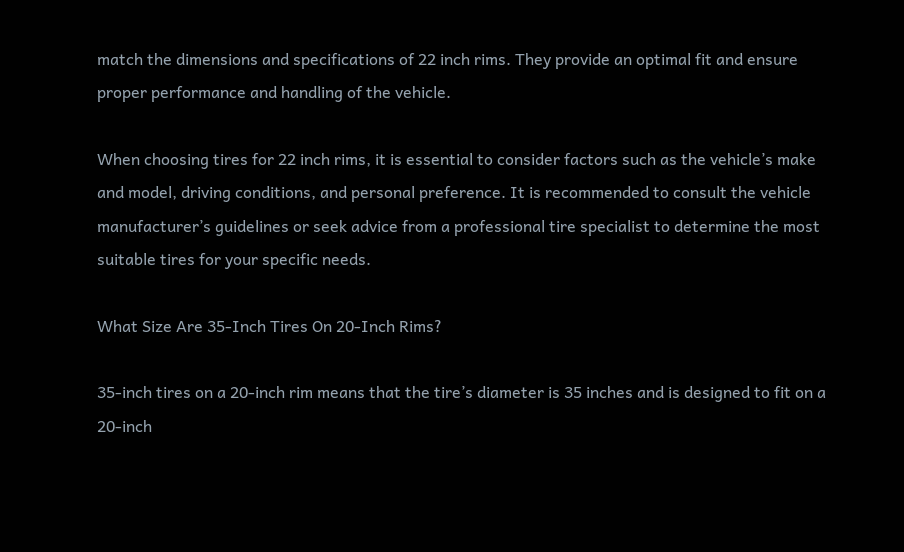match the dimensions and specifications of 22 inch rims. They provide an optimal fit and ensure proper performance and handling of the vehicle.

When choosing tires for 22 inch rims, it is essential to consider factors such as the vehicle’s make and model, driving conditions, and personal preference. It is recommended to consult the vehicle manufacturer’s guidelines or seek advice from a professional tire specialist to determine the most suitable tires for your specific needs.

What Size Are 35-Inch Tires On 20-Inch Rims?

35-inch tires on a 20-inch rim means that the tire’s diameter is 35 inches and is designed to fit on a 20-inch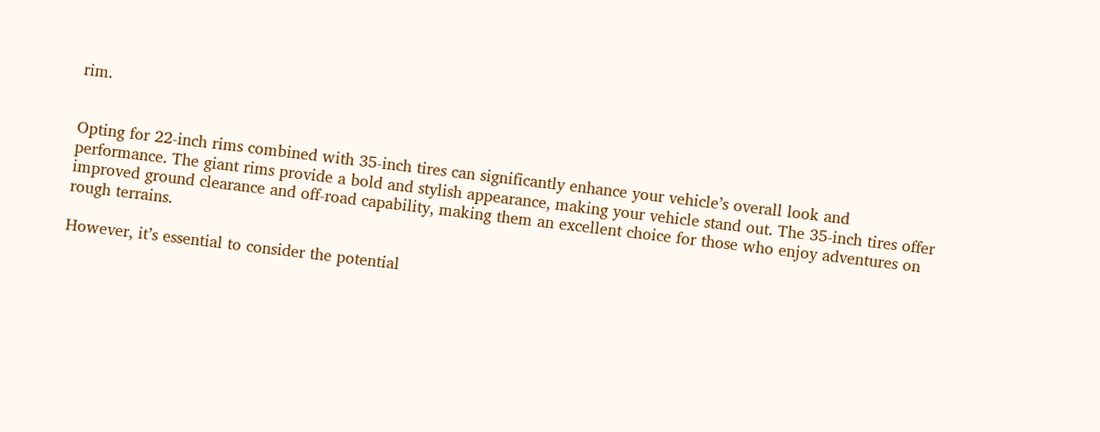rim.


Opting for 22-inch rims combined with 35-inch tires can significantly enhance your vehicle’s overall look and performance. The giant rims provide a bold and stylish appearance, making your vehicle stand out. The 35-inch tires offer improved ground clearance and off-road capability, making them an excellent choice for those who enjoy adventures on rough terrains.

However, it’s essential to consider the potential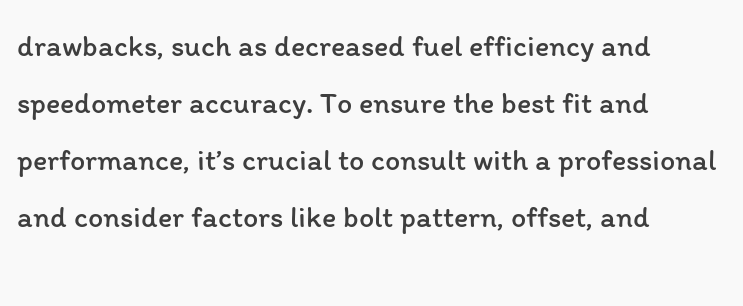drawbacks, such as decreased fuel efficiency and speedometer accuracy. To ensure the best fit and performance, it’s crucial to consult with a professional and consider factors like bolt pattern, offset, and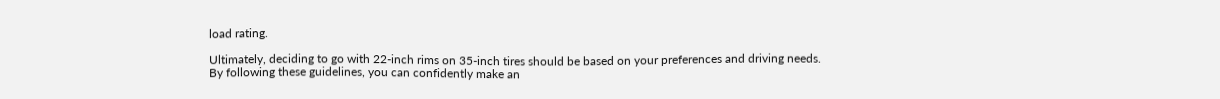load rating.

Ultimately, deciding to go with 22-inch rims on 35-inch tires should be based on your preferences and driving needs. By following these guidelines, you can confidently make an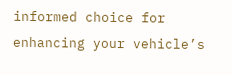informed choice for enhancing your vehicle’s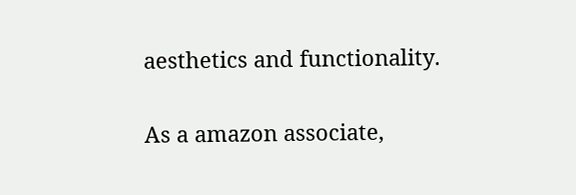aesthetics and functionality.

As a amazon associate,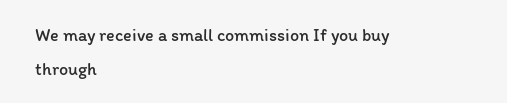We may receive a small commission If you buy through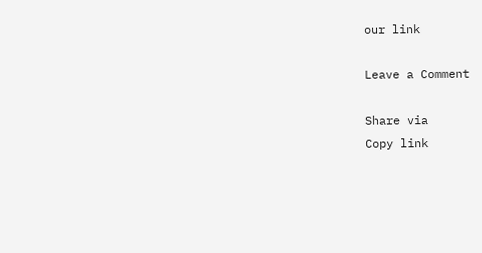our link

Leave a Comment

Share via
Copy link